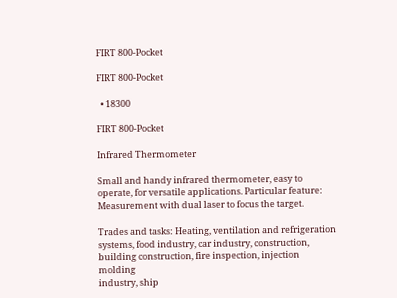FIRT 800-Pocket

FIRT 800-Pocket

  • 18300

FIRT 800-Pocket

Infrared Thermometer

Small and handy infrared thermometer, easy to operate, for versatile applications. Particular feature: Measurement with dual laser to focus the target.

Trades and tasks: Heating, ventilation and refrigeration systems, food industry, car industry, construction, building construction, fire inspection, injection molding
industry, ship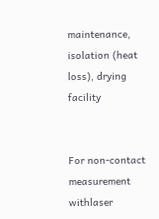maintenance, isolation (heat loss), drying facility


For non-contact measurement withlaser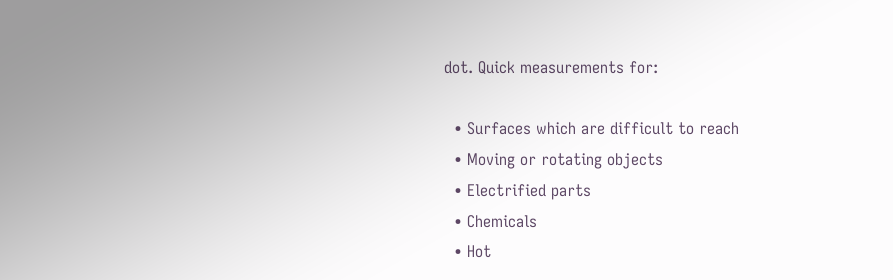dot. Quick measurements for:

  • Surfaces which are difficult to reach
  • Moving or rotating objects
  • Electrified parts
  • Chemicals
  • Hot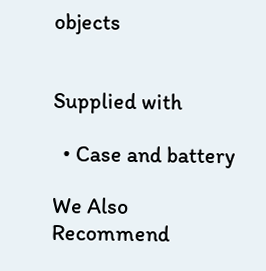objects


Supplied with

  • Case and battery

We Also Recommend